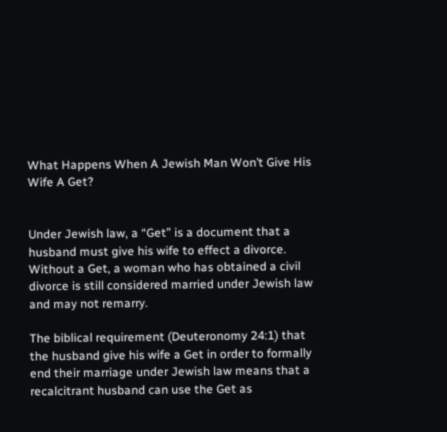What Happens When A Jewish Man Won’t Give His Wife A Get?


Under Jewish law, a “Get” is a document that a husband must give his wife to effect a divorce.  Without a Get, a woman who has obtained a civil divorce is still considered married under Jewish law and may not remarry.

The biblical requirement (Deuteronomy 24:1) that the husband give his wife a Get in order to formally end their marriage under Jewish law means that a recalcitrant husband can use the Get as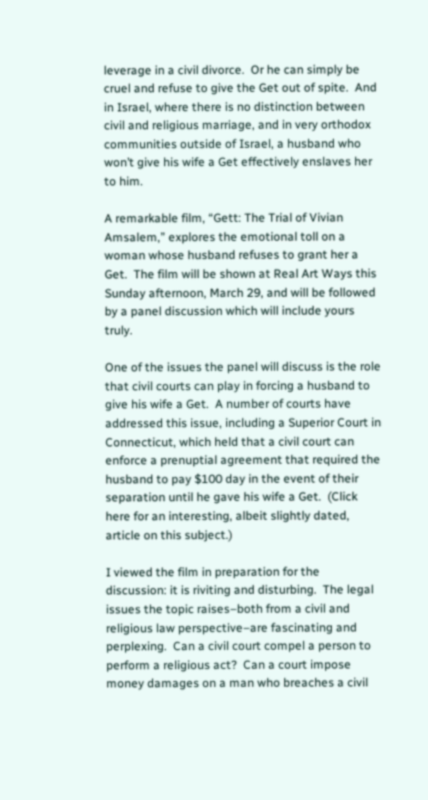leverage in a civil divorce.  Or he can simply be cruel and refuse to give the Get out of spite.  And in Israel, where there is no distinction between civil and religious marriage, and in very orthodox communities outside of Israel, a husband who won’t give his wife a Get effectively enslaves her to him.

A remarkable film, “Gett: The Trial of Vivian Amsalem,” explores the emotional toll on a woman whose husband refuses to grant her a Get.  The film will be shown at Real Art Ways this Sunday afternoon, March 29, and will be followed by a panel discussion which will include yours truly.

One of the issues the panel will discuss is the role that civil courts can play in forcing a husband to give his wife a Get.  A number of courts have addressed this issue, including a Superior Court in Connecticut, which held that a civil court can enforce a prenuptial agreement that required the husband to pay $100 day in the event of their separation until he gave his wife a Get.  (Click here for an interesting, albeit slightly dated, article on this subject.)

I viewed the film in preparation for the discussion: it is riviting and disturbing.  The legal issues the topic raises–both from a civil and religious law perspective–are fascinating and perplexing.  Can a civil court compel a person to perform a religious act?  Can a court impose money damages on a man who breaches a civil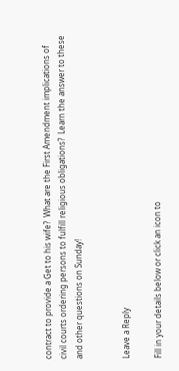contract to provide a Get to his wife?  What are the First Amendment implications of civil courts ordering persons to fulfill religious obligations?  Learn the answer to these and other questions on Sunday!


Leave a Reply

Fill in your details below or click an icon to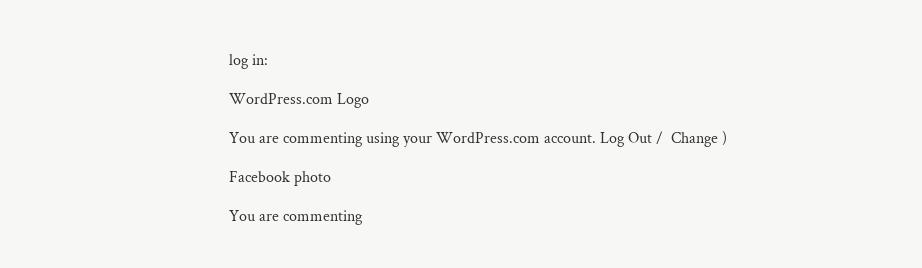log in:

WordPress.com Logo

You are commenting using your WordPress.com account. Log Out /  Change )

Facebook photo

You are commenting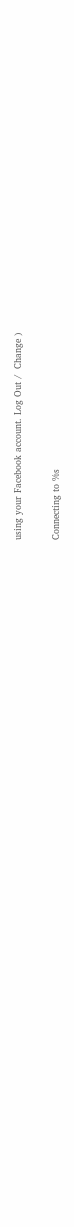using your Facebook account. Log Out /  Change )

Connecting to %s